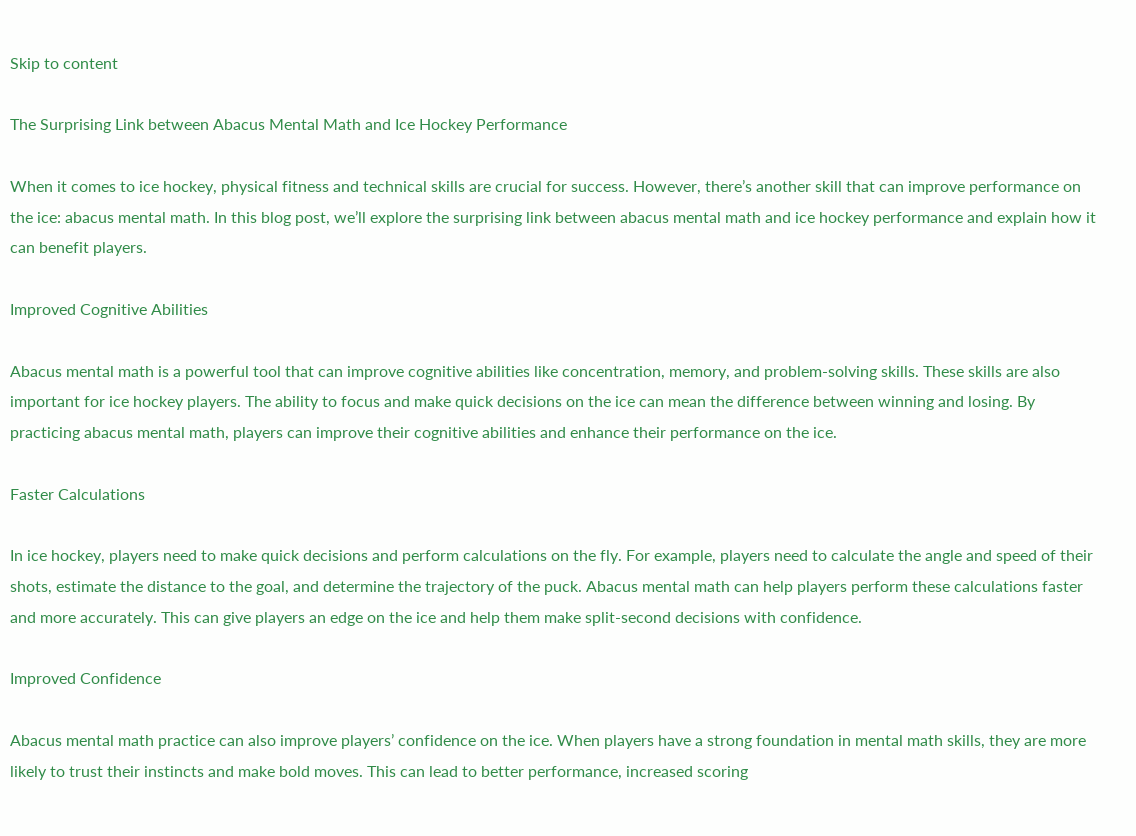Skip to content

The Surprising Link between Abacus Mental Math and Ice Hockey Performance

When it comes to ice hockey, physical fitness and technical skills are crucial for success. However, there’s another skill that can improve performance on the ice: abacus mental math. In this blog post, we’ll explore the surprising link between abacus mental math and ice hockey performance and explain how it can benefit players.

Improved Cognitive Abilities

Abacus mental math is a powerful tool that can improve cognitive abilities like concentration, memory, and problem-solving skills. These skills are also important for ice hockey players. The ability to focus and make quick decisions on the ice can mean the difference between winning and losing. By practicing abacus mental math, players can improve their cognitive abilities and enhance their performance on the ice.

Faster Calculations

In ice hockey, players need to make quick decisions and perform calculations on the fly. For example, players need to calculate the angle and speed of their shots, estimate the distance to the goal, and determine the trajectory of the puck. Abacus mental math can help players perform these calculations faster and more accurately. This can give players an edge on the ice and help them make split-second decisions with confidence.

Improved Confidence

Abacus mental math practice can also improve players’ confidence on the ice. When players have a strong foundation in mental math skills, they are more likely to trust their instincts and make bold moves. This can lead to better performance, increased scoring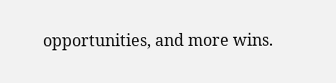opportunities, and more wins.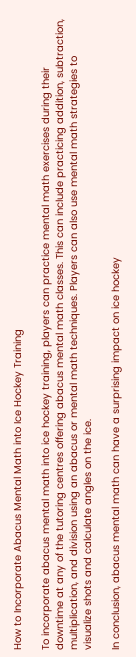How to Incorporate Abacus Mental Math into Ice Hockey Training

To incorporate abacus mental math into ice hockey training, players can practice mental math exercises during their downtime at any of the tutoring centres offering abacus mental math classes. This can include practicing addition, subtraction, multiplication, and division using an abacus or mental math techniques. Players can also use mental math strategies to visualize shots and calculate angles on the ice.

In conclusion, abacus mental math can have a surprising impact on ice hockey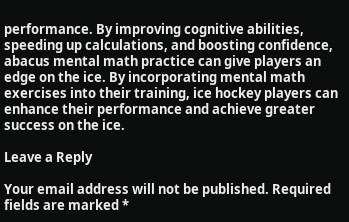performance. By improving cognitive abilities, speeding up calculations, and boosting confidence, abacus mental math practice can give players an edge on the ice. By incorporating mental math exercises into their training, ice hockey players can enhance their performance and achieve greater success on the ice.

Leave a Reply

Your email address will not be published. Required fields are marked *